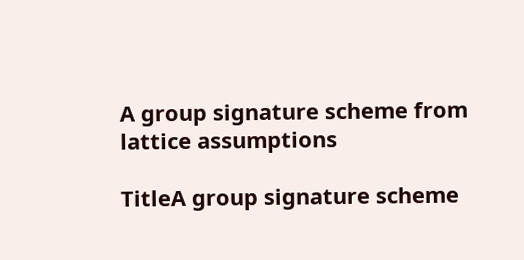A group signature scheme from lattice assumptions

TitleA group signature scheme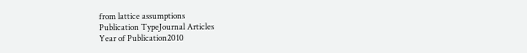from lattice assumptions
Publication TypeJournal Articles
Year of Publication2010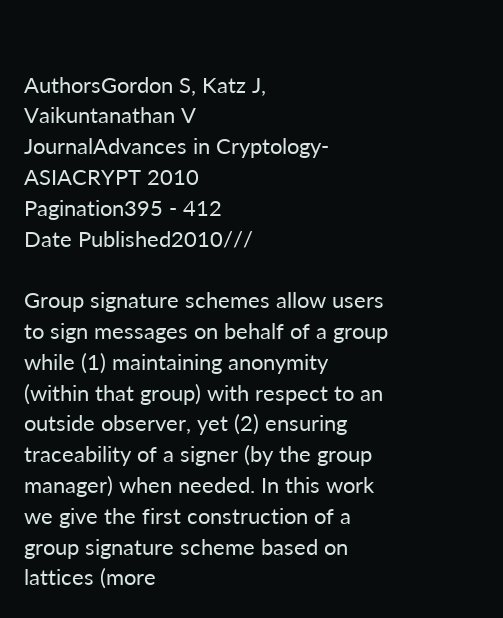AuthorsGordon S, Katz J, Vaikuntanathan V
JournalAdvances in Cryptology-ASIACRYPT 2010
Pagination395 - 412
Date Published2010///

Group signature schemes allow users to sign messages on behalf of a group while (1) maintaining anonymity (within that group) with respect to an outside observer, yet (2) ensuring traceability of a signer (by the group manager) when needed. In this work we give the first construction of a group signature scheme based on lattices (more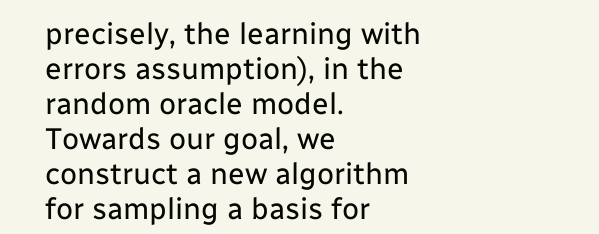precisely, the learning with errors assumption), in the random oracle model. Towards our goal, we construct a new algorithm for sampling a basis for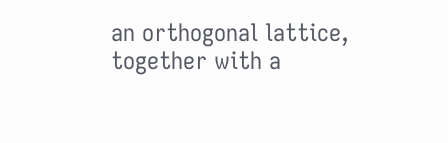an orthogonal lattice, together with a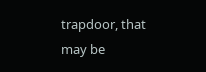trapdoor, that may be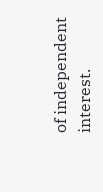of independent interest.